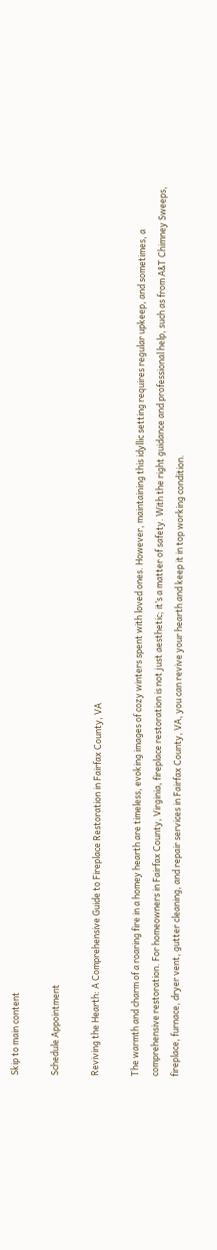Skip to main content

Schedule Appointment

Reviving the Hearth: A Comprehensive Guide to Fireplace Restoration in Fairfax County, VA

The warmth and charm of a roaring fire in a homey hearth are timeless, evoking images of cozy winters spent with loved ones. However, maintaining this idyllic setting requires regular upkeep, and sometimes, a comprehensive restoration. For homeowners in Fairfax County, Virginia, fireplace restoration is not just aesthetic; it’s a matter of safety. With the right guidance and professional help, such as from A&T Chimney Sweeps, fireplace, furnace, dryer vent, gutter cleaning, and repair services in Fairfax County, VA, you can revive your hearth and keep it in top working condition.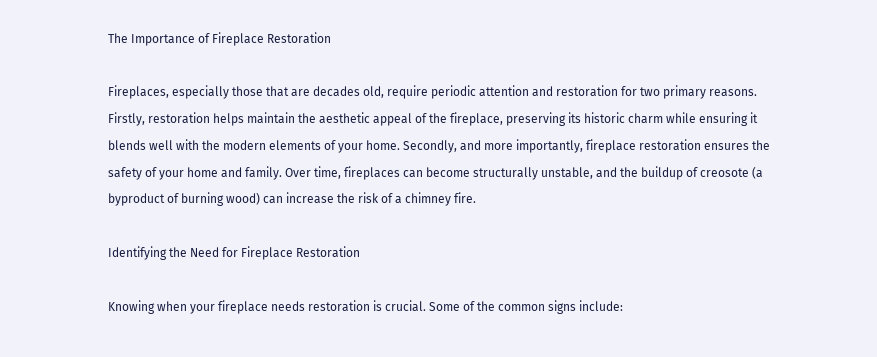The Importance of Fireplace Restoration

Fireplaces, especially those that are decades old, require periodic attention and restoration for two primary reasons. Firstly, restoration helps maintain the aesthetic appeal of the fireplace, preserving its historic charm while ensuring it blends well with the modern elements of your home. Secondly, and more importantly, fireplace restoration ensures the safety of your home and family. Over time, fireplaces can become structurally unstable, and the buildup of creosote (a byproduct of burning wood) can increase the risk of a chimney fire.

Identifying the Need for Fireplace Restoration

Knowing when your fireplace needs restoration is crucial. Some of the common signs include: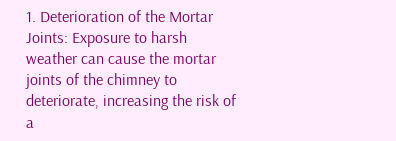1. Deterioration of the Mortar Joints: Exposure to harsh weather can cause the mortar joints of the chimney to deteriorate, increasing the risk of a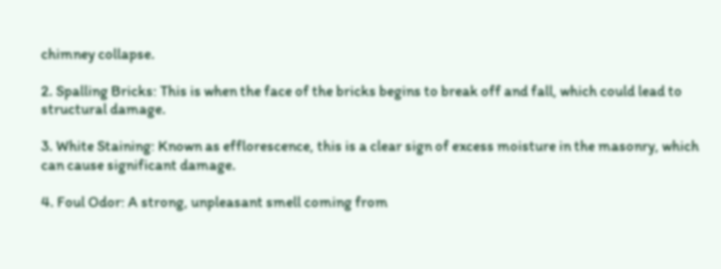chimney collapse.

2. Spalling Bricks: This is when the face of the bricks begins to break off and fall, which could lead to structural damage.

3. White Staining: Known as efflorescence, this is a clear sign of excess moisture in the masonry, which can cause significant damage.

4. Foul Odor: A strong, unpleasant smell coming from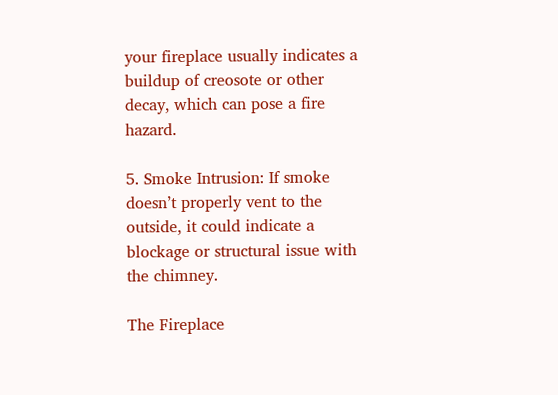your fireplace usually indicates a buildup of creosote or other decay, which can pose a fire hazard.

5. Smoke Intrusion: If smoke doesn’t properly vent to the outside, it could indicate a blockage or structural issue with the chimney.

The Fireplace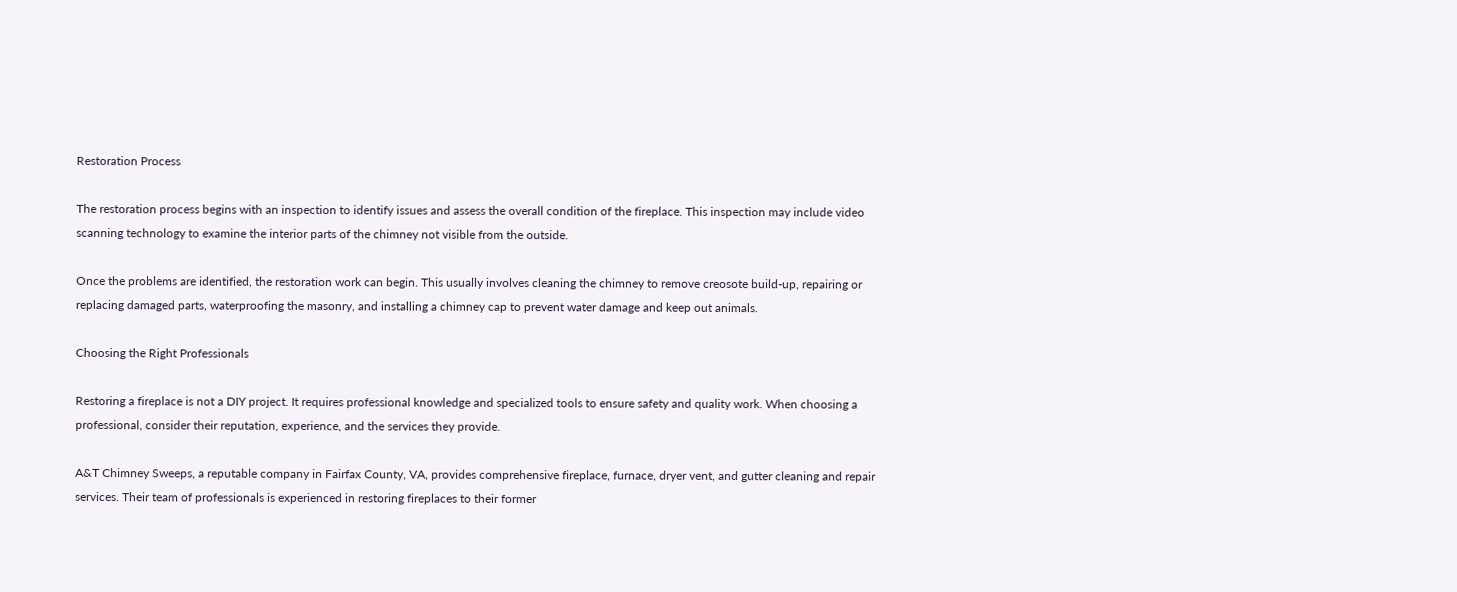Restoration Process

The restoration process begins with an inspection to identify issues and assess the overall condition of the fireplace. This inspection may include video scanning technology to examine the interior parts of the chimney not visible from the outside.

Once the problems are identified, the restoration work can begin. This usually involves cleaning the chimney to remove creosote build-up, repairing or replacing damaged parts, waterproofing the masonry, and installing a chimney cap to prevent water damage and keep out animals.

Choosing the Right Professionals

Restoring a fireplace is not a DIY project. It requires professional knowledge and specialized tools to ensure safety and quality work. When choosing a professional, consider their reputation, experience, and the services they provide.

A&T Chimney Sweeps, a reputable company in Fairfax County, VA, provides comprehensive fireplace, furnace, dryer vent, and gutter cleaning and repair services. Their team of professionals is experienced in restoring fireplaces to their former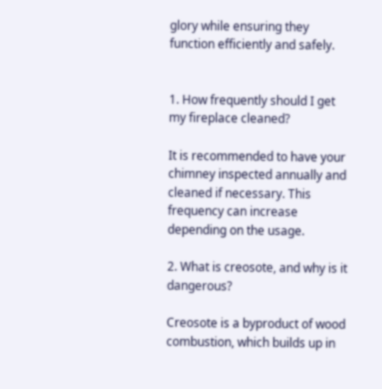glory while ensuring they function efficiently and safely.


1. How frequently should I get my fireplace cleaned?

It is recommended to have your chimney inspected annually and cleaned if necessary. This frequency can increase depending on the usage.

2. What is creosote, and why is it dangerous?

Creosote is a byproduct of wood combustion, which builds up in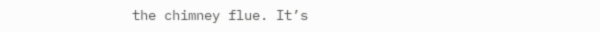the chimney flue. It’s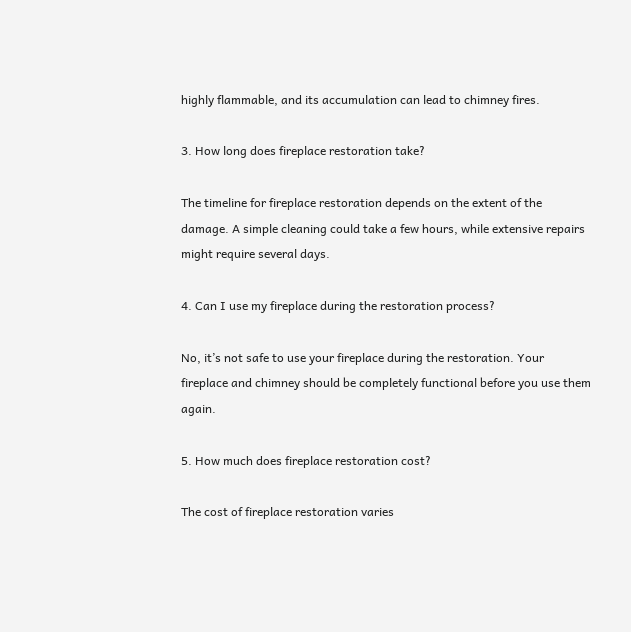highly flammable, and its accumulation can lead to chimney fires.

3. How long does fireplace restoration take?

The timeline for fireplace restoration depends on the extent of the damage. A simple cleaning could take a few hours, while extensive repairs might require several days.

4. Can I use my fireplace during the restoration process?

No, it’s not safe to use your fireplace during the restoration. Your fireplace and chimney should be completely functional before you use them again.

5. How much does fireplace restoration cost?

The cost of fireplace restoration varies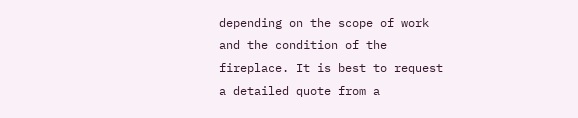depending on the scope of work and the condition of the fireplace. It is best to request a detailed quote from a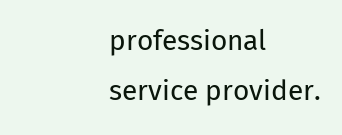professional service provider.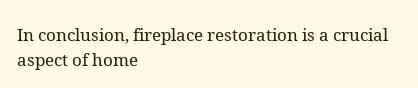In conclusion, fireplace restoration is a crucial aspect of home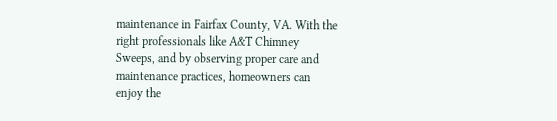maintenance in Fairfax County, VA. With the right professionals like A&T Chimney Sweeps, and by observing proper care and maintenance practices, homeowners can enjoy the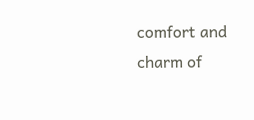comfort and charm of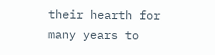their hearth for many years to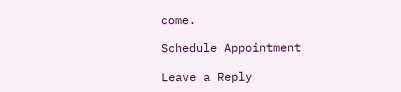come.

Schedule Appointment

Leave a Reply